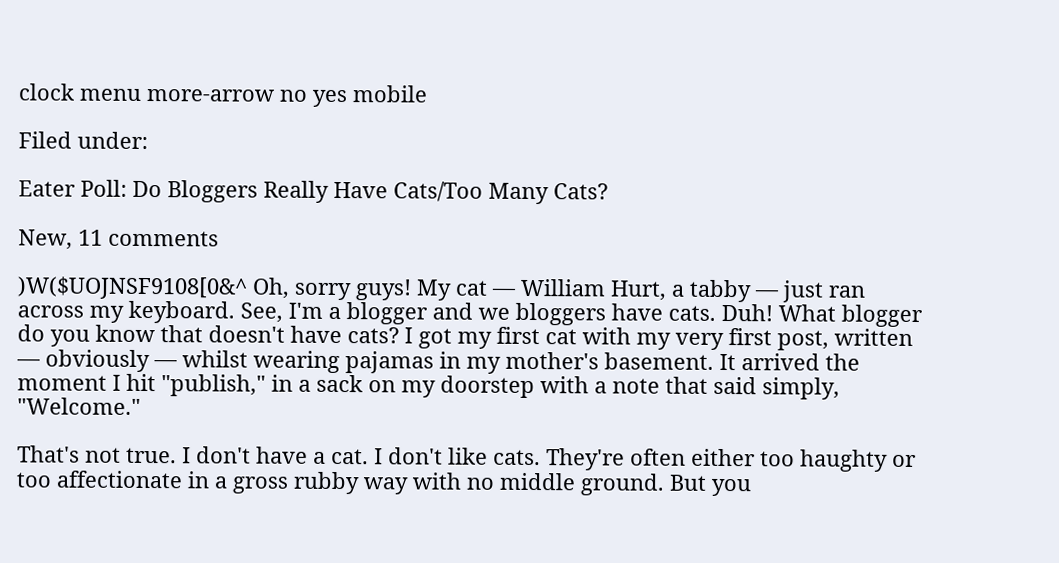clock menu more-arrow no yes mobile

Filed under:

Eater Poll: Do Bloggers Really Have Cats/Too Many Cats?

New, 11 comments

)W($UOJNSF9108[0&^ Oh, sorry guys! My cat — William Hurt, a tabby — just ran across my keyboard. See, I'm a blogger and we bloggers have cats. Duh! What blogger do you know that doesn't have cats? I got my first cat with my very first post, written — obviously — whilst wearing pajamas in my mother's basement. It arrived the moment I hit "publish," in a sack on my doorstep with a note that said simply, "Welcome."

That's not true. I don't have a cat. I don't like cats. They're often either too haughty or too affectionate in a gross rubby way with no middle ground. But you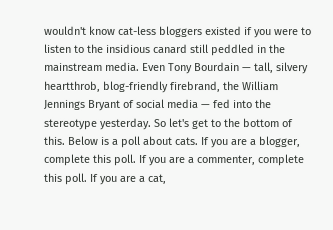wouldn't know cat-less bloggers existed if you were to listen to the insidious canard still peddled in the mainstream media. Even Tony Bourdain — tall, silvery heartthrob, blog-friendly firebrand, the William Jennings Bryant of social media — fed into the stereotype yesterday. So let's get to the bottom of this. Below is a poll about cats. If you are a blogger, complete this poll. If you are a commenter, complete this poll. If you are a cat,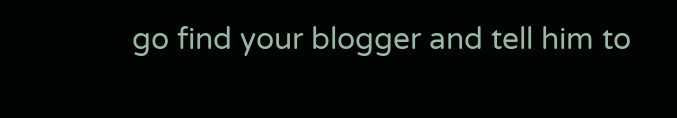go find your blogger and tell him to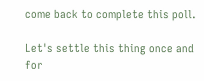come back to complete this poll.

Let's settle this thing once and for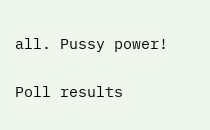all. Pussy power!

Poll results